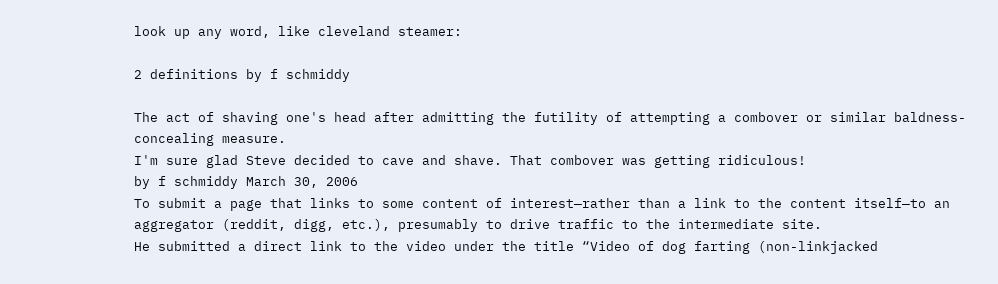look up any word, like cleveland steamer:

2 definitions by f schmiddy

The act of shaving one's head after admitting the futility of attempting a combover or similar baldness-concealing measure.
I'm sure glad Steve decided to cave and shave. That combover was getting ridiculous!
by f schmiddy March 30, 2006
To submit a page that links to some content of interest—rather than a link to the content itself—to an aggregator (reddit, digg, etc.), presumably to drive traffic to the intermediate site.
He submitted a direct link to the video under the title “Video of dog farting (non-linkjacked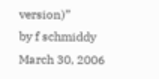version)”
by f schmiddy March 30, 2006